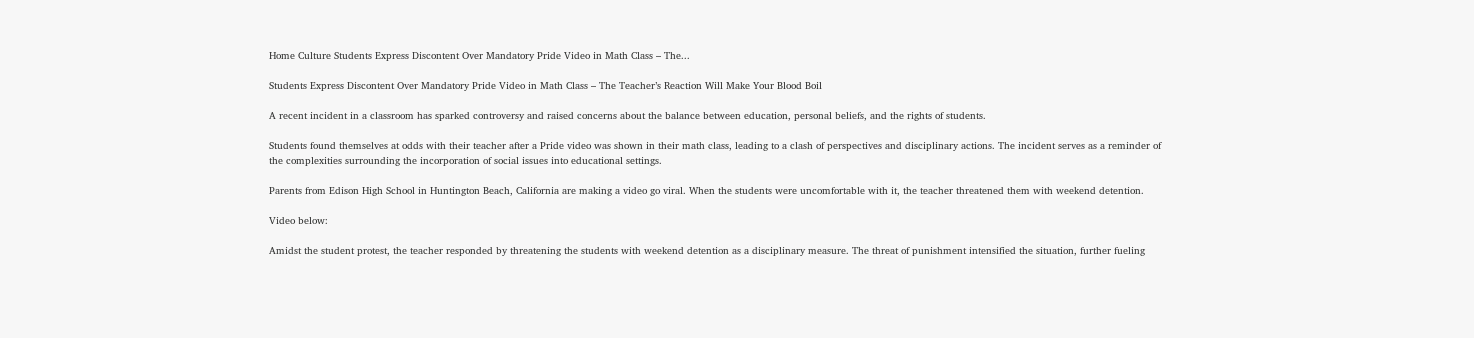Home Culture Students Express Discontent Over Mandatory Pride Video in Math Class – The...

Students Express Discontent Over Mandatory Pride Video in Math Class – The Teacher’s Reaction Will Make Your Blood Boil

A recent incident in a classroom has sparked controversy and raised concerns about the balance between education, personal beliefs, and the rights of students.

Students found themselves at odds with their teacher after a Pride video was shown in their math class, leading to a clash of perspectives and disciplinary actions. The incident serves as a reminder of the complexities surrounding the incorporation of social issues into educational settings.

Parents from Edison High School in Huntington Beach, California are making a video go viral. When the students were uncomfortable with it, the teacher threatened them with weekend detention.

Video below:

Amidst the student protest, the teacher responded by threatening the students with weekend detention as a disciplinary measure. The threat of punishment intensified the situation, further fueling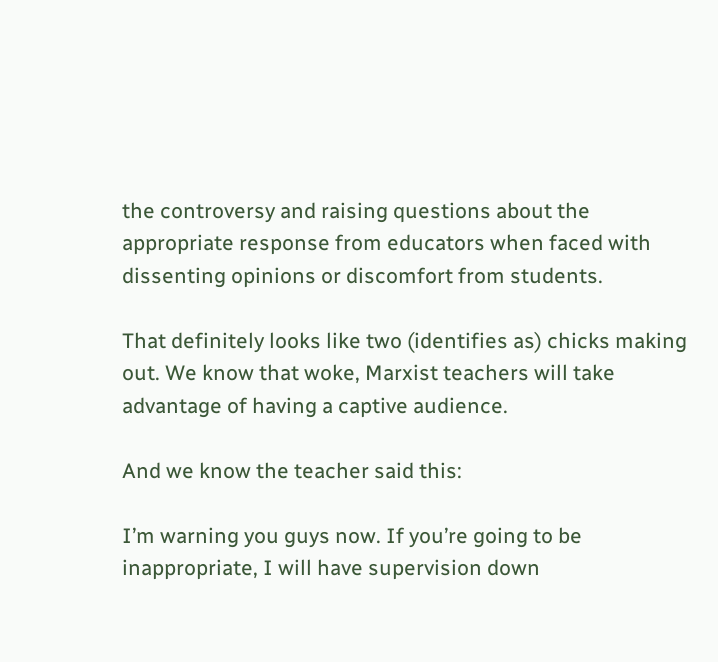the controversy and raising questions about the appropriate response from educators when faced with dissenting opinions or discomfort from students.

That definitely looks like two (identifies as) chicks making out. We know that woke, Marxist teachers will take advantage of having a captive audience.

And we know the teacher said this:

I’m warning you guys now. If you’re going to be inappropriate, I will have supervision down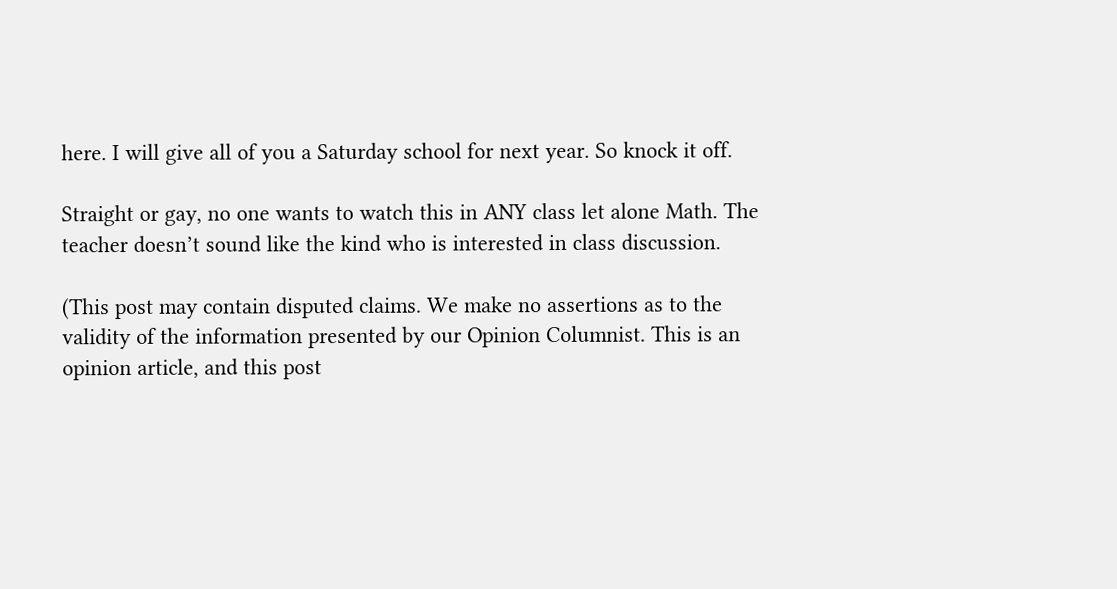here. I will give all of you a Saturday school for next year. So knock it off.

Straight or gay, no one wants to watch this in ANY class let alone Math. The teacher doesn’t sound like the kind who is interested in class discussion.

(This post may contain disputed claims. We make no assertions as to the validity of the information presented by our Opinion Columnist. This is an opinion article, and this post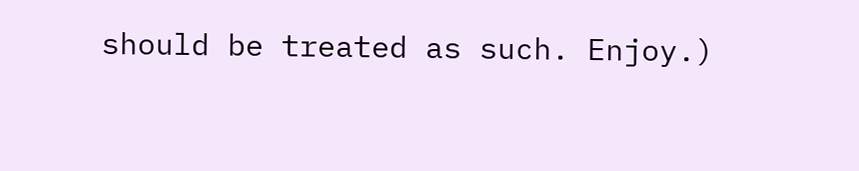should be treated as such. Enjoy.)